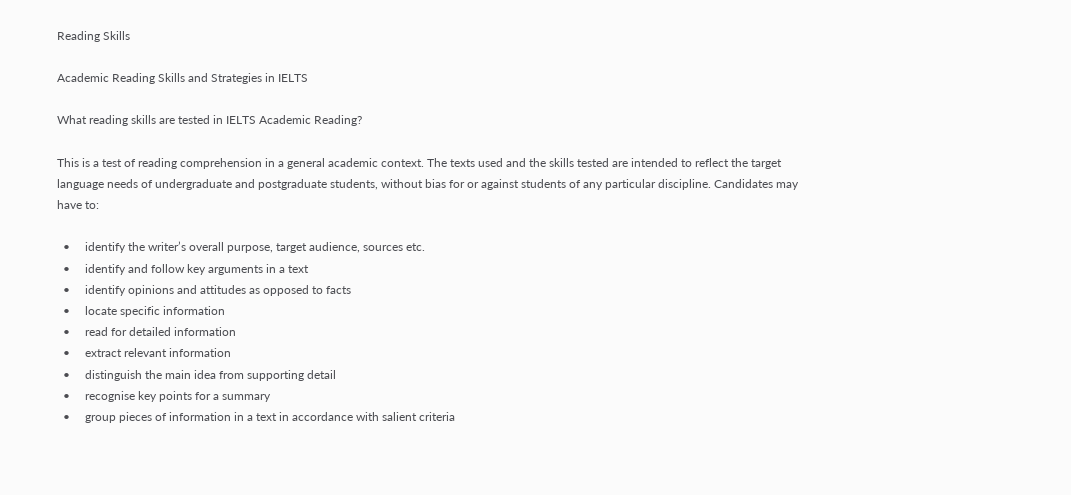Reading Skills

Academic Reading Skills and Strategies in IELTS

What reading skills are tested in IELTS Academic Reading?

This is a test of reading comprehension in a general academic context. The texts used and the skills tested are intended to reflect the target language needs of undergraduate and postgraduate students, without bias for or against students of any particular discipline. Candidates may have to:

  •     identify the writer’s overall purpose, target audience, sources etc.
  •     identify and follow key arguments in a text
  •     identify opinions and attitudes as opposed to facts
  •     locate specific information
  •     read for detailed information
  •     extract relevant information
  •     distinguish the main idea from supporting detail
  •     recognise key points for a summary
  •     group pieces of information in a text in accordance with salient criteria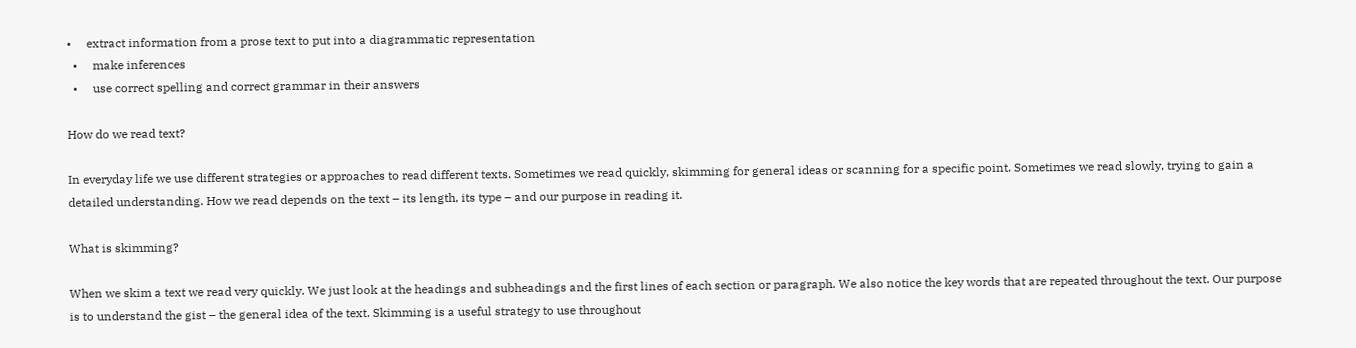•     extract information from a prose text to put into a diagrammatic representation
  •     make inferences
  •     use correct spelling and correct grammar in their answers

How do we read text?

In everyday life we use different strategies or approaches to read different texts. Sometimes we read quickly, skimming for general ideas or scanning for a specific point. Sometimes we read slowly, trying to gain a detailed understanding. How we read depends on the text – its length, its type – and our purpose in reading it.

What is skimming?

When we skim a text we read very quickly. We just look at the headings and subheadings and the first lines of each section or paragraph. We also notice the key words that are repeated throughout the text. Our purpose is to understand the gist – the general idea of the text. Skimming is a useful strategy to use throughout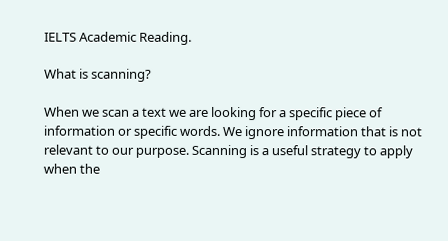IELTS Academic Reading.

What is scanning?

When we scan a text we are looking for a specific piece of information or specific words. We ignore information that is not relevant to our purpose. Scanning is a useful strategy to apply when the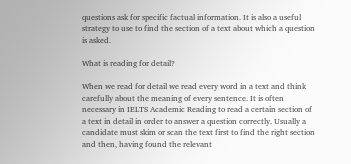questions ask for specific factual information. It is also a useful strategy to use to find the section of a text about which a question is asked.

What is reading for detail?

When we read for detail we read every word in a text and think carefully about the meaning of every sentence. It is often necessary in IELTS Academic Reading to read a certain section of a text in detail in order to answer a question correctly. Usually a candidate must skim or scan the text first to find the right section and then, having found the relevant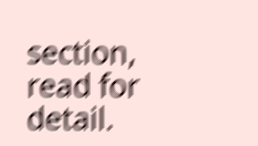section, read for detail.